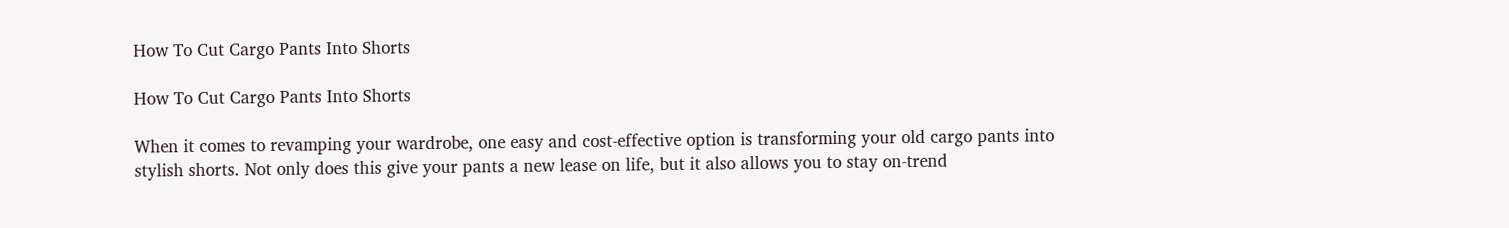How To Cut Cargo Pants Into Shorts

How To Cut Cargo Pants Into Shorts

When it comes to revamping your wardrobe, one easy and cost-effective option is transforming your old cargo pants into stylish shorts. Not only does this give your pants a new lease on life, but it also allows you to stay on-trend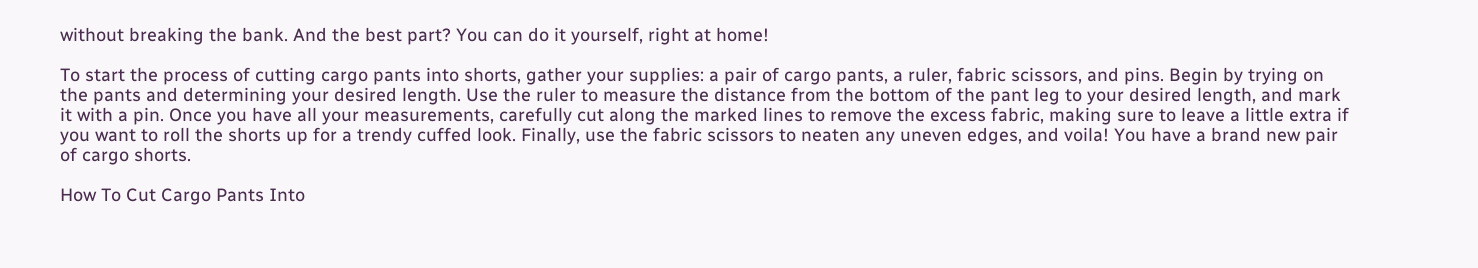without breaking the bank. And the best part? You can do it yourself, right at home!

To start the process of cutting cargo pants into shorts, gather your supplies: a pair of cargo pants, a ruler, fabric scissors, and pins. Begin by trying on the pants and determining your desired length. Use the ruler to measure the distance from the bottom of the pant leg to your desired length, and mark it with a pin. Once you have all your measurements, carefully cut along the marked lines to remove the excess fabric, making sure to leave a little extra if you want to roll the shorts up for a trendy cuffed look. Finally, use the fabric scissors to neaten any uneven edges, and voila! You have a brand new pair of cargo shorts.

How To Cut Cargo Pants Into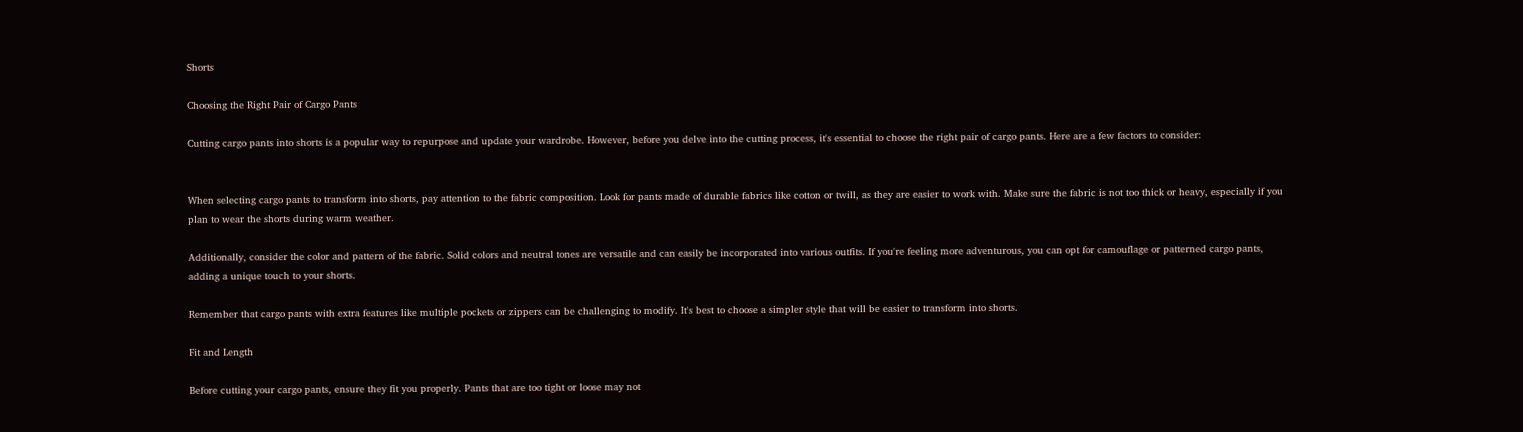Shorts

Choosing the Right Pair of Cargo Pants

Cutting cargo pants into shorts is a popular way to repurpose and update your wardrobe. However, before you delve into the cutting process, it's essential to choose the right pair of cargo pants. Here are a few factors to consider:


When selecting cargo pants to transform into shorts, pay attention to the fabric composition. Look for pants made of durable fabrics like cotton or twill, as they are easier to work with. Make sure the fabric is not too thick or heavy, especially if you plan to wear the shorts during warm weather.

Additionally, consider the color and pattern of the fabric. Solid colors and neutral tones are versatile and can easily be incorporated into various outfits. If you're feeling more adventurous, you can opt for camouflage or patterned cargo pants, adding a unique touch to your shorts.

Remember that cargo pants with extra features like multiple pockets or zippers can be challenging to modify. It's best to choose a simpler style that will be easier to transform into shorts.

Fit and Length

Before cutting your cargo pants, ensure they fit you properly. Pants that are too tight or loose may not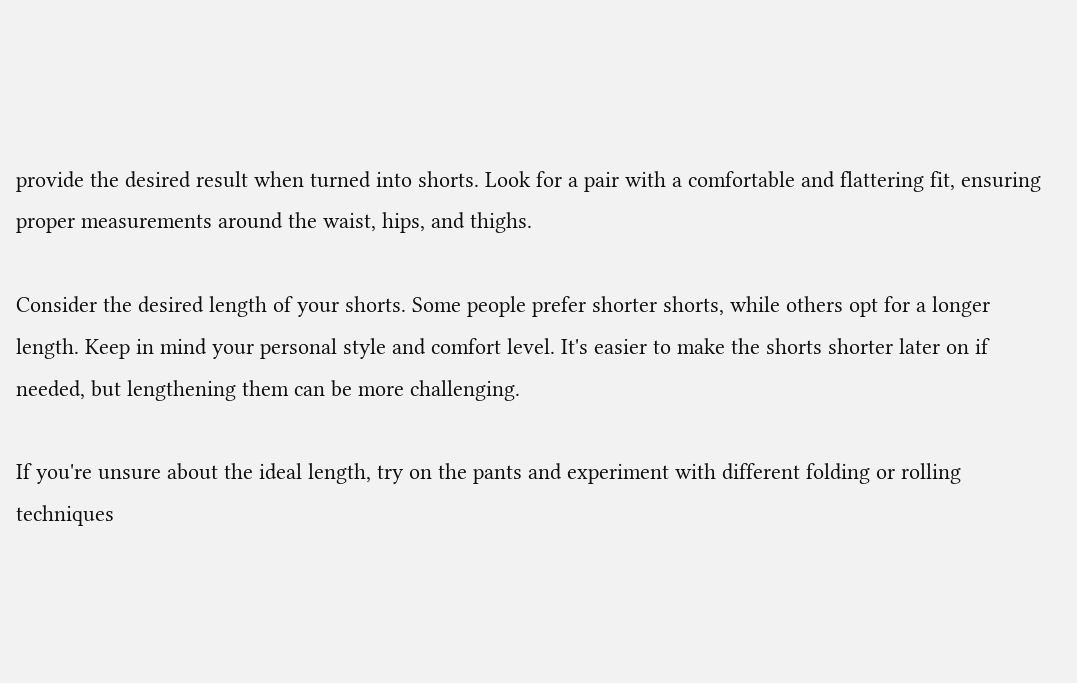provide the desired result when turned into shorts. Look for a pair with a comfortable and flattering fit, ensuring proper measurements around the waist, hips, and thighs.

Consider the desired length of your shorts. Some people prefer shorter shorts, while others opt for a longer length. Keep in mind your personal style and comfort level. It's easier to make the shorts shorter later on if needed, but lengthening them can be more challenging.

If you're unsure about the ideal length, try on the pants and experiment with different folding or rolling techniques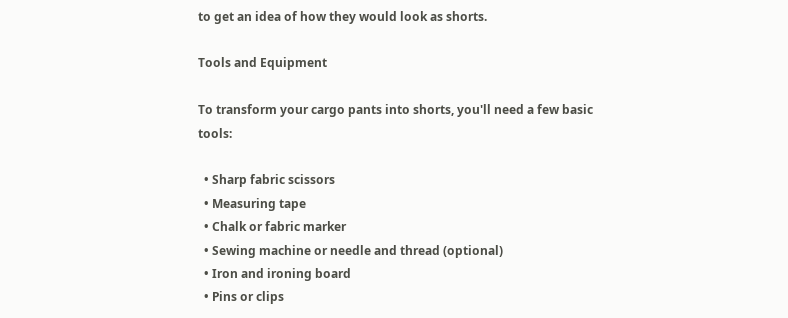to get an idea of how they would look as shorts.

Tools and Equipment

To transform your cargo pants into shorts, you'll need a few basic tools:

  • Sharp fabric scissors
  • Measuring tape
  • Chalk or fabric marker
  • Sewing machine or needle and thread (optional)
  • Iron and ironing board
  • Pins or clips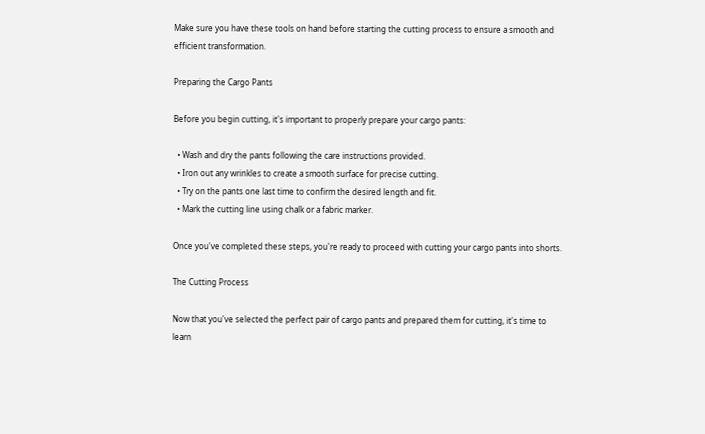Make sure you have these tools on hand before starting the cutting process to ensure a smooth and efficient transformation.

Preparing the Cargo Pants

Before you begin cutting, it's important to properly prepare your cargo pants:

  • Wash and dry the pants following the care instructions provided.
  • Iron out any wrinkles to create a smooth surface for precise cutting.
  • Try on the pants one last time to confirm the desired length and fit.
  • Mark the cutting line using chalk or a fabric marker.

Once you've completed these steps, you're ready to proceed with cutting your cargo pants into shorts.

The Cutting Process

Now that you've selected the perfect pair of cargo pants and prepared them for cutting, it's time to learn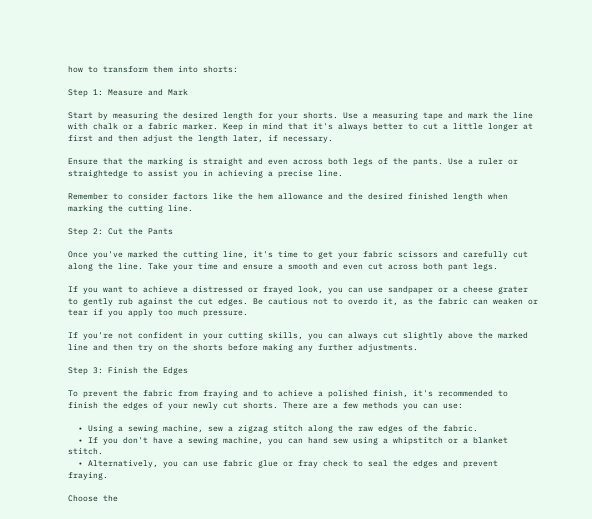how to transform them into shorts:

Step 1: Measure and Mark

Start by measuring the desired length for your shorts. Use a measuring tape and mark the line with chalk or a fabric marker. Keep in mind that it's always better to cut a little longer at first and then adjust the length later, if necessary.

Ensure that the marking is straight and even across both legs of the pants. Use a ruler or straightedge to assist you in achieving a precise line.

Remember to consider factors like the hem allowance and the desired finished length when marking the cutting line.

Step 2: Cut the Pants

Once you've marked the cutting line, it's time to get your fabric scissors and carefully cut along the line. Take your time and ensure a smooth and even cut across both pant legs.

If you want to achieve a distressed or frayed look, you can use sandpaper or a cheese grater to gently rub against the cut edges. Be cautious not to overdo it, as the fabric can weaken or tear if you apply too much pressure.

If you're not confident in your cutting skills, you can always cut slightly above the marked line and then try on the shorts before making any further adjustments.

Step 3: Finish the Edges

To prevent the fabric from fraying and to achieve a polished finish, it's recommended to finish the edges of your newly cut shorts. There are a few methods you can use:

  • Using a sewing machine, sew a zigzag stitch along the raw edges of the fabric.
  • If you don't have a sewing machine, you can hand sew using a whipstitch or a blanket stitch.
  • Alternatively, you can use fabric glue or fray check to seal the edges and prevent fraying.

Choose the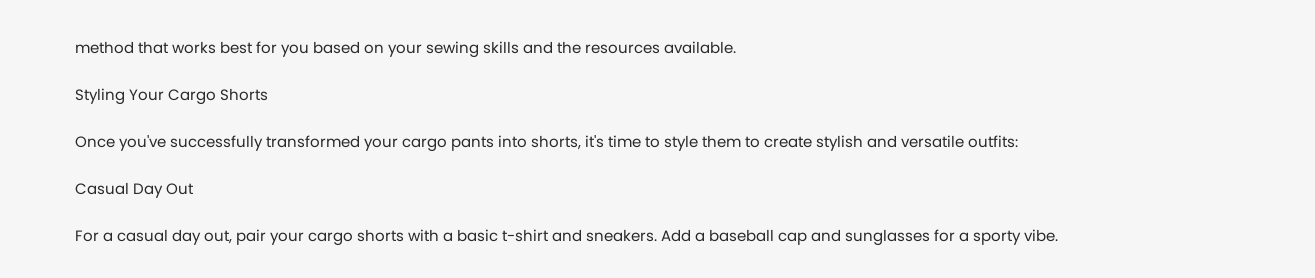method that works best for you based on your sewing skills and the resources available.

Styling Your Cargo Shorts

Once you've successfully transformed your cargo pants into shorts, it's time to style them to create stylish and versatile outfits:

Casual Day Out

For a casual day out, pair your cargo shorts with a basic t-shirt and sneakers. Add a baseball cap and sunglasses for a sporty vibe.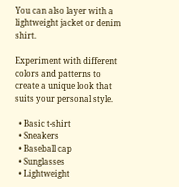You can also layer with a lightweight jacket or denim shirt.

Experiment with different colors and patterns to create a unique look that suits your personal style.

  • Basic t-shirt
  • Sneakers
  • Baseball cap
  • Sunglasses
  • Lightweight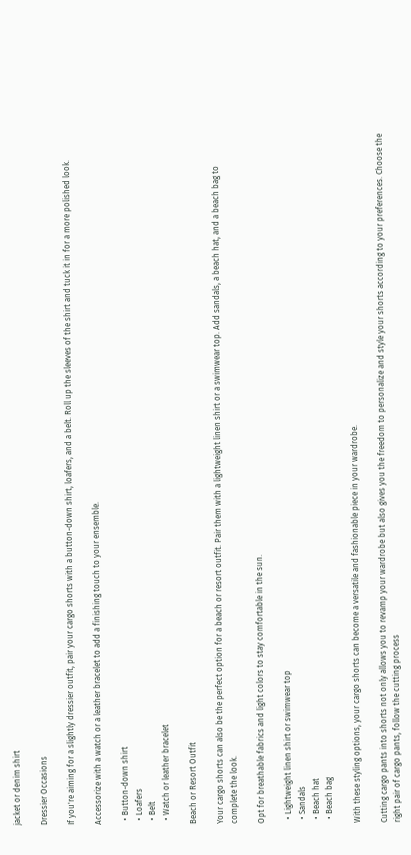jacket or denim shirt

Dressier Occasions

If you're aiming for a slightly dressier outfit, pair your cargo shorts with a button-down shirt, loafers, and a belt. Roll up the sleeves of the shirt and tuck it in for a more polished look.

Accessorize with a watch or a leather bracelet to add a finishing touch to your ensemble.

  • Button-down shirt
  • Loafers
  • Belt
  • Watch or leather bracelet

Beach or Resort Outfit

Your cargo shorts can also be the perfect option for a beach or resort outfit. Pair them with a lightweight linen shirt or a swimwear top. Add sandals, a beach hat, and a beach bag to complete the look.

Opt for breathable fabrics and light colors to stay comfortable in the sun.

  • Lightweight linen shirt or swimwear top
  • Sandals
  • Beach hat
  • Beach bag

With these styling options, your cargo shorts can become a versatile and fashionable piece in your wardrobe.

Cutting cargo pants into shorts not only allows you to revamp your wardrobe but also gives you the freedom to personalize and style your shorts according to your preferences. Choose the right pair of cargo pants, follow the cutting process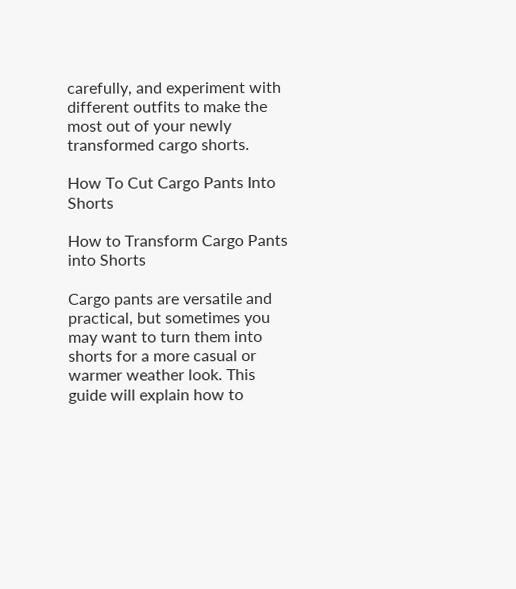carefully, and experiment with different outfits to make the most out of your newly transformed cargo shorts.

How To Cut Cargo Pants Into Shorts

How to Transform Cargo Pants into Shorts

Cargo pants are versatile and practical, but sometimes you may want to turn them into shorts for a more casual or warmer weather look. This guide will explain how to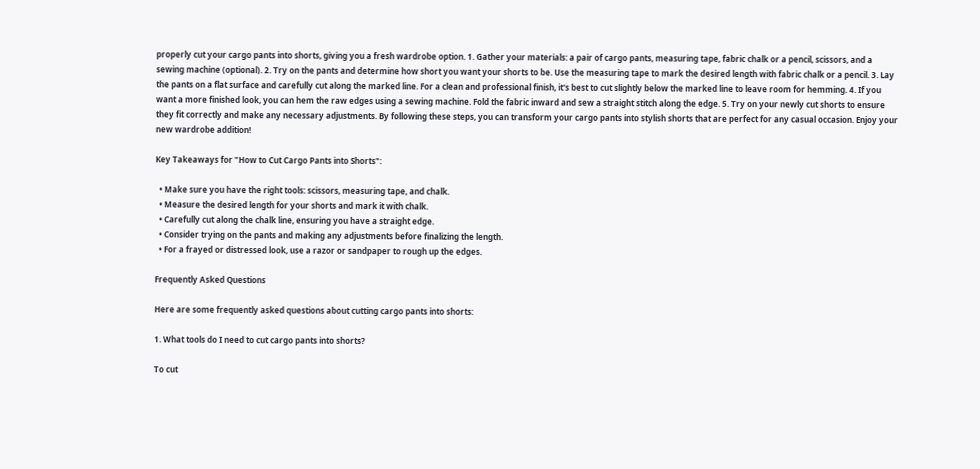properly cut your cargo pants into shorts, giving you a fresh wardrobe option. 1. Gather your materials: a pair of cargo pants, measuring tape, fabric chalk or a pencil, scissors, and a sewing machine (optional). 2. Try on the pants and determine how short you want your shorts to be. Use the measuring tape to mark the desired length with fabric chalk or a pencil. 3. Lay the pants on a flat surface and carefully cut along the marked line. For a clean and professional finish, it's best to cut slightly below the marked line to leave room for hemming. 4. If you want a more finished look, you can hem the raw edges using a sewing machine. Fold the fabric inward and sew a straight stitch along the edge. 5. Try on your newly cut shorts to ensure they fit correctly and make any necessary adjustments. By following these steps, you can transform your cargo pants into stylish shorts that are perfect for any casual occasion. Enjoy your new wardrobe addition!

Key Takeaways for "How to Cut Cargo Pants into Shorts":

  • Make sure you have the right tools: scissors, measuring tape, and chalk.
  • Measure the desired length for your shorts and mark it with chalk.
  • Carefully cut along the chalk line, ensuring you have a straight edge.
  • Consider trying on the pants and making any adjustments before finalizing the length.
  • For a frayed or distressed look, use a razor or sandpaper to rough up the edges.

Frequently Asked Questions

Here are some frequently asked questions about cutting cargo pants into shorts:

1. What tools do I need to cut cargo pants into shorts?

To cut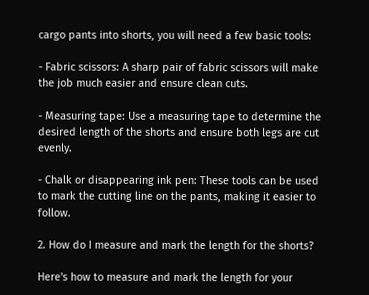cargo pants into shorts, you will need a few basic tools:

- Fabric scissors: A sharp pair of fabric scissors will make the job much easier and ensure clean cuts.

- Measuring tape: Use a measuring tape to determine the desired length of the shorts and ensure both legs are cut evenly.

- Chalk or disappearing ink pen: These tools can be used to mark the cutting line on the pants, making it easier to follow.

2. How do I measure and mark the length for the shorts?

Here's how to measure and mark the length for your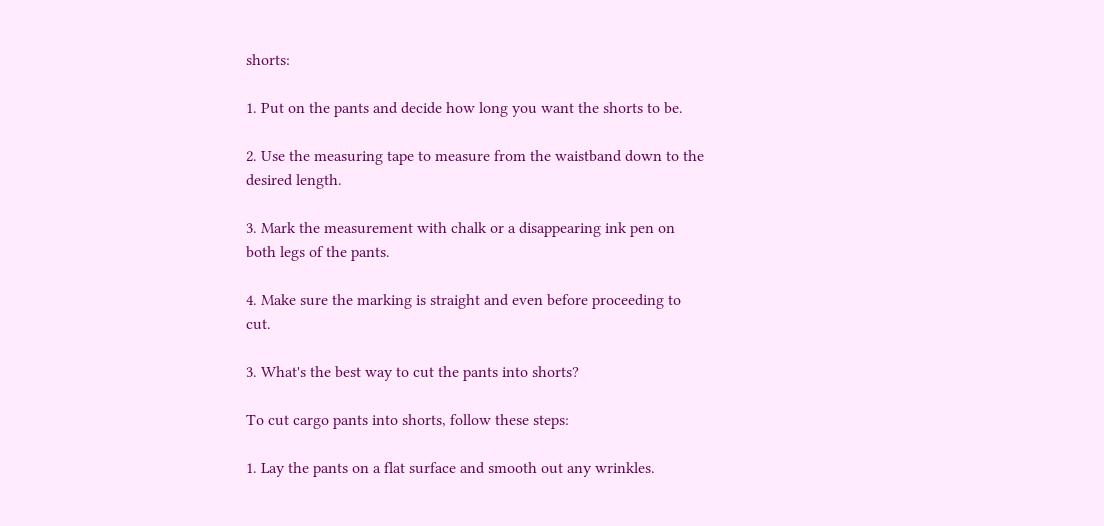shorts:

1. Put on the pants and decide how long you want the shorts to be.

2. Use the measuring tape to measure from the waistband down to the desired length.

3. Mark the measurement with chalk or a disappearing ink pen on both legs of the pants.

4. Make sure the marking is straight and even before proceeding to cut.

3. What's the best way to cut the pants into shorts?

To cut cargo pants into shorts, follow these steps:

1. Lay the pants on a flat surface and smooth out any wrinkles.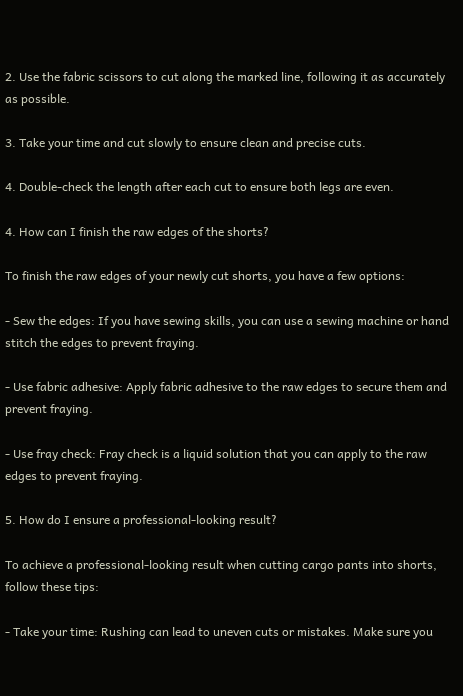2. Use the fabric scissors to cut along the marked line, following it as accurately as possible.

3. Take your time and cut slowly to ensure clean and precise cuts.

4. Double-check the length after each cut to ensure both legs are even.

4. How can I finish the raw edges of the shorts?

To finish the raw edges of your newly cut shorts, you have a few options:

- Sew the edges: If you have sewing skills, you can use a sewing machine or hand stitch the edges to prevent fraying.

- Use fabric adhesive: Apply fabric adhesive to the raw edges to secure them and prevent fraying.

- Use fray check: Fray check is a liquid solution that you can apply to the raw edges to prevent fraying.

5. How do I ensure a professional-looking result?

To achieve a professional-looking result when cutting cargo pants into shorts, follow these tips:

- Take your time: Rushing can lead to uneven cuts or mistakes. Make sure you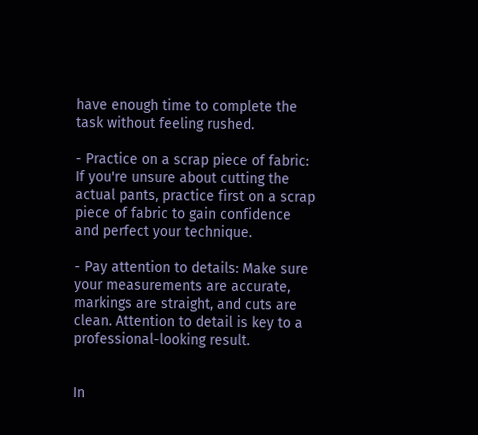have enough time to complete the task without feeling rushed.

- Practice on a scrap piece of fabric: If you're unsure about cutting the actual pants, practice first on a scrap piece of fabric to gain confidence and perfect your technique.

- Pay attention to details: Make sure your measurements are accurate, markings are straight, and cuts are clean. Attention to detail is key to a professional-looking result.


In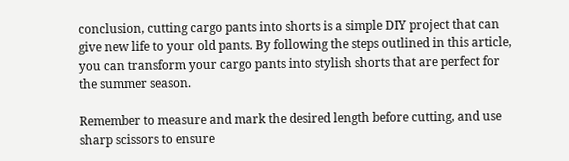conclusion, cutting cargo pants into shorts is a simple DIY project that can give new life to your old pants. By following the steps outlined in this article, you can transform your cargo pants into stylish shorts that are perfect for the summer season.

Remember to measure and mark the desired length before cutting, and use sharp scissors to ensure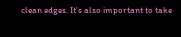clean edges. It's also important to take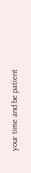your time and be patient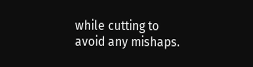while cutting to avoid any mishaps.